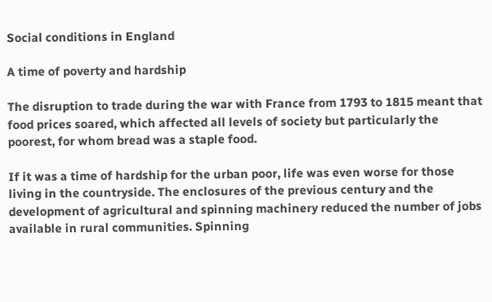Social conditions in England

A time of poverty and hardship

The disruption to trade during the war with France from 1793 to 1815 meant that food prices soared, which affected all levels of society but particularly the poorest, for whom bread was a staple food.

If it was a time of hardship for the urban poor, life was even worse for those living in the countryside. The enclosures of the previous century and the development of agricultural and spinning machinery reduced the number of jobs available in rural communities. Spinning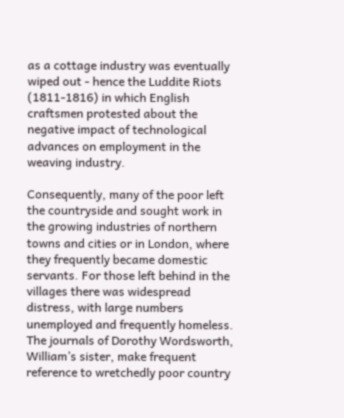as a cottage industry was eventually wiped out - hence the Luddite Riots (1811-1816) in which English craftsmen protested about the negative impact of technological advances on employment in the weaving industry.

Consequently, many of the poor left the countryside and sought work in the growing industries of northern towns and cities or in London, where they frequently became domestic servants. For those left behind in the villages there was widespread distress, with large numbers unemployed and frequently homeless. The journals of Dorothy Wordsworth, William’s sister, make frequent reference to wretchedly poor country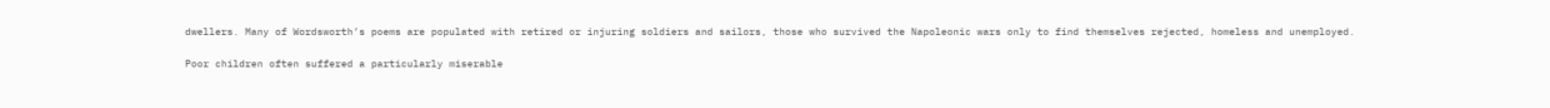dwellers. Many of Wordsworth’s poems are populated with retired or injuring soldiers and sailors, those who survived the Napoleonic wars only to find themselves rejected, homeless and unemployed.

Poor children often suffered a particularly miserable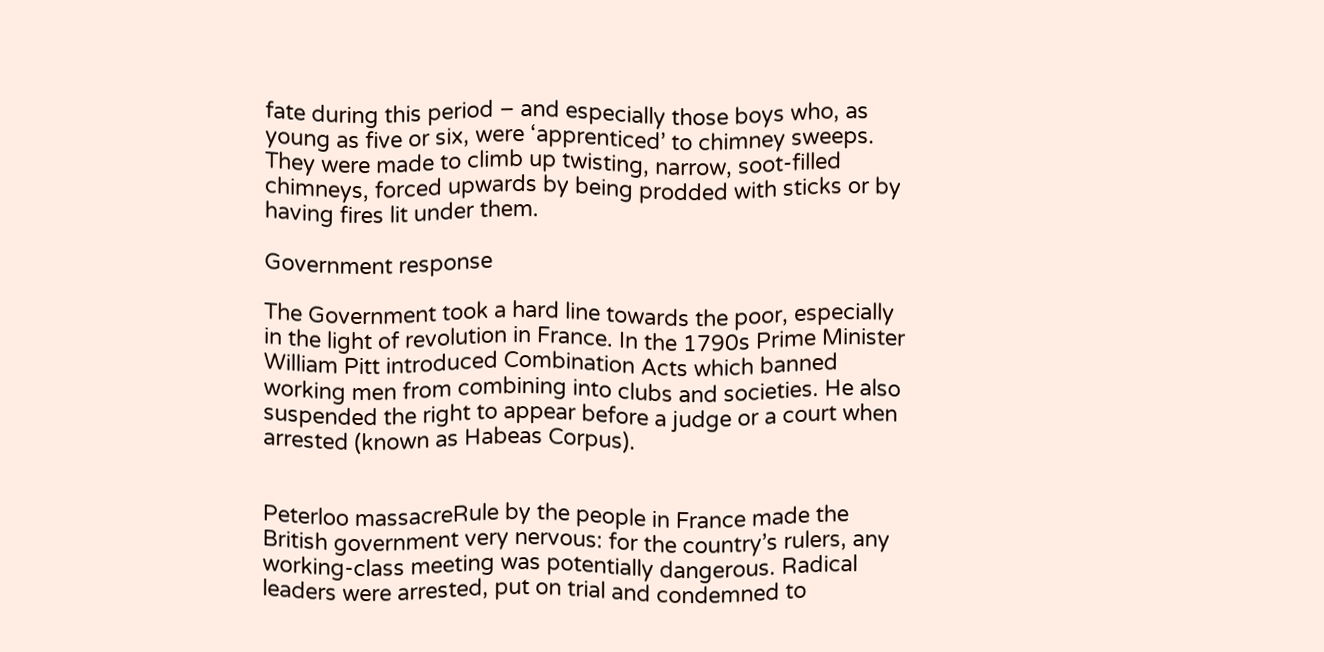fate during this period – and especially those boys who, as young as five or six, were ‘apprenticed’ to chimney sweeps. They were made to climb up twisting, narrow, soot-filled chimneys, forced upwards by being prodded with sticks or by having fires lit under them.

Government response

The Government took a hard line towards the poor, especially in the light of revolution in France. In the 1790s Prime Minister William Pitt introduced Combination Acts which banned working men from combining into clubs and societies. He also suspended the right to appear before a judge or a court when arrested (known as Habeas Corpus).


Peterloo massacreRule by the people in France made the British government very nervous: for the country’s rulers, any working-class meeting was potentially dangerous. Radical leaders were arrested, put on trial and condemned to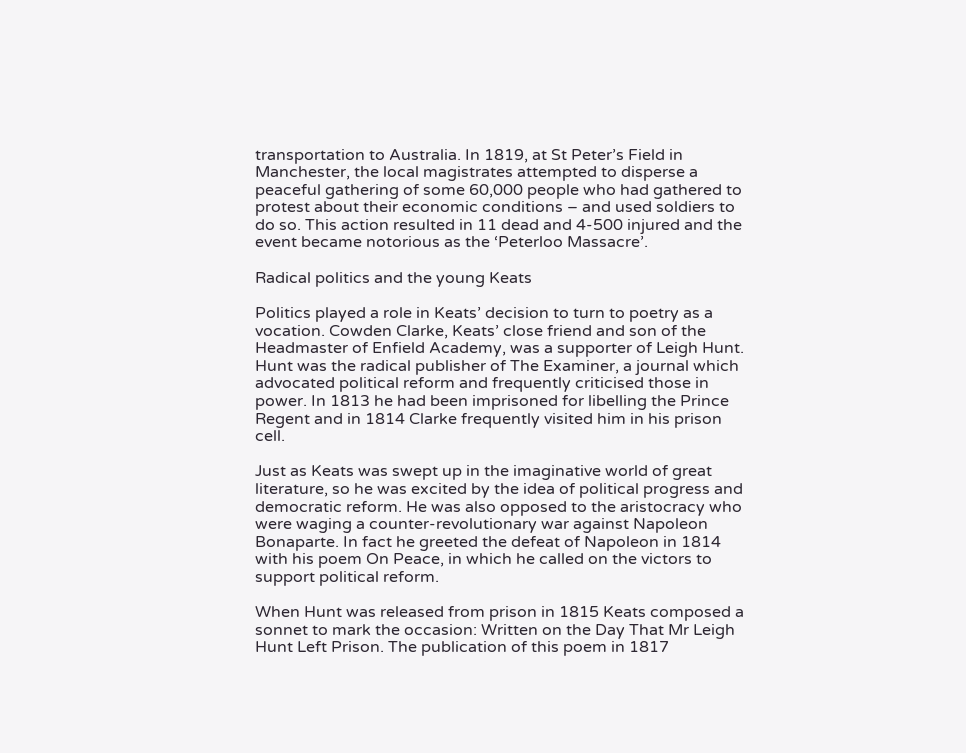transportation to Australia. In 1819, at St Peter’s Field in Manchester, the local magistrates attempted to disperse a peaceful gathering of some 60,000 people who had gathered to protest about their economic conditions – and used soldiers to do so. This action resulted in 11 dead and 4-500 injured and the event became notorious as the ‘Peterloo Massacre’.

Radical politics and the young Keats

Politics played a role in Keats’ decision to turn to poetry as a vocation. Cowden Clarke, Keats’ close friend and son of the Headmaster of Enfield Academy, was a supporter of Leigh Hunt. Hunt was the radical publisher of The Examiner, a journal which advocated political reform and frequently criticised those in power. In 1813 he had been imprisoned for libelling the Prince Regent and in 1814 Clarke frequently visited him in his prison cell.

Just as Keats was swept up in the imaginative world of great literature, so he was excited by the idea of political progress and democratic reform. He was also opposed to the aristocracy who were waging a counter-revolutionary war against Napoleon Bonaparte. In fact he greeted the defeat of Napoleon in 1814 with his poem On Peace, in which he called on the victors to support political reform.

When Hunt was released from prison in 1815 Keats composed a sonnet to mark the occasion: Written on the Day That Mr Leigh Hunt Left Prison. The publication of this poem in 1817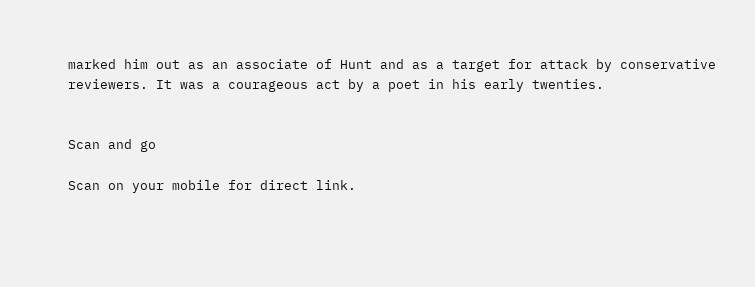marked him out as an associate of Hunt and as a target for attack by conservative reviewers. It was a courageous act by a poet in his early twenties.


Scan and go

Scan on your mobile for direct link.